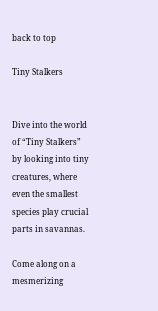back to top

Tiny Stalkers


Dive into the world of “Tiny Stalkers” by looking into tiny creatures, where even the smallest species play crucial parts in savannas.

Come along on a mesmerizing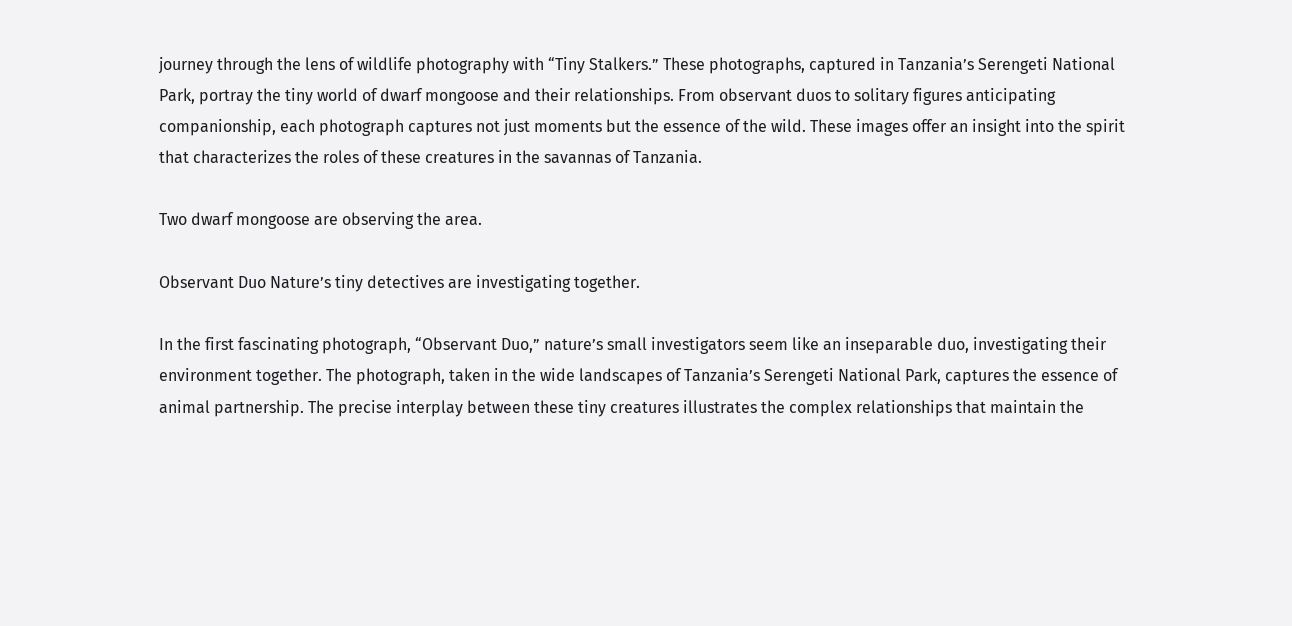journey through the lens of wildlife photography with “Tiny Stalkers.” These photographs, captured in Tanzania’s Serengeti National Park, portray the tiny world of dwarf mongoose and their relationships. From observant duos to solitary figures anticipating companionship, each photograph captures not just moments but the essence of the wild. These images offer an insight into the spirit that characterizes the roles of these creatures in the savannas of Tanzania.

Two dwarf mongoose are observing the area.

Observant Duo Nature’s tiny detectives are investigating together.

In the first fascinating photograph, “Observant Duo,” nature’s small investigators seem like an inseparable duo, investigating their environment together. The photograph, taken in the wide landscapes of Tanzania’s Serengeti National Park, captures the essence of animal partnership. The precise interplay between these tiny creatures illustrates the complex relationships that maintain the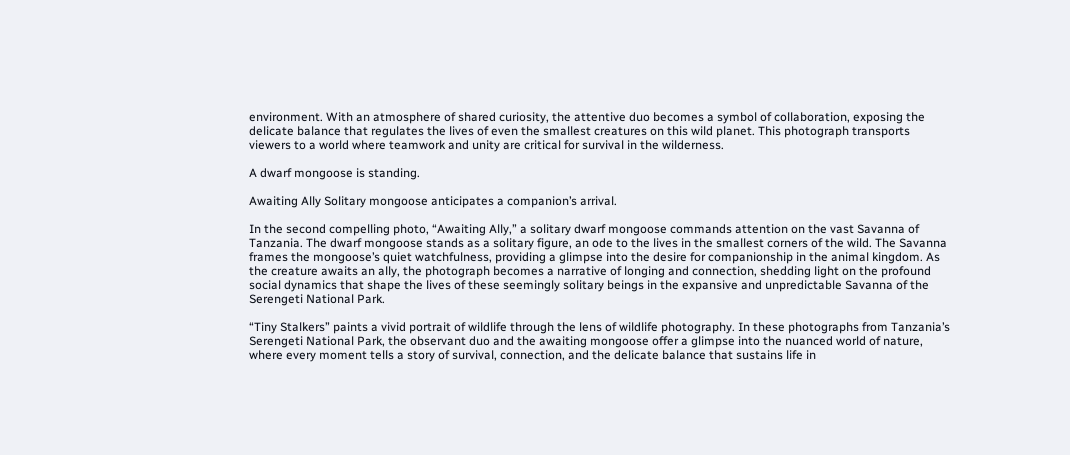environment. With an atmosphere of shared curiosity, the attentive duo becomes a symbol of collaboration, exposing the delicate balance that regulates the lives of even the smallest creatures on this wild planet. This photograph transports viewers to a world where teamwork and unity are critical for survival in the wilderness.

A dwarf mongoose is standing.

Awaiting Ally Solitary mongoose anticipates a companion’s arrival.

In the second compelling photo, “Awaiting Ally,” a solitary dwarf mongoose commands attention on the vast Savanna of Tanzania. The dwarf mongoose stands as a solitary figure, an ode to the lives in the smallest corners of the wild. The Savanna frames the mongoose’s quiet watchfulness, providing a glimpse into the desire for companionship in the animal kingdom. As the creature awaits an ally, the photograph becomes a narrative of longing and connection, shedding light on the profound social dynamics that shape the lives of these seemingly solitary beings in the expansive and unpredictable Savanna of the Serengeti National Park.

“Tiny Stalkers” paints a vivid portrait of wildlife through the lens of wildlife photography. In these photographs from Tanzania’s Serengeti National Park, the observant duo and the awaiting mongoose offer a glimpse into the nuanced world of nature, where every moment tells a story of survival, connection, and the delicate balance that sustains life in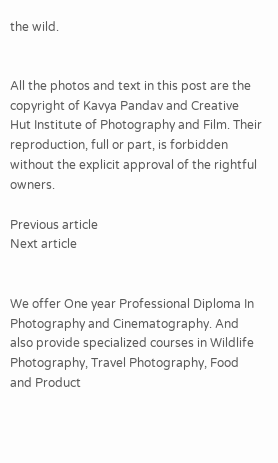the wild.


All the photos and text in this post are the copyright of Kavya Pandav and Creative Hut Institute of Photography and Film. Their reproduction, full or part, is forbidden without the explicit approval of the rightful owners.

Previous article
Next article


We offer One year Professional Diploma In Photography and Cinematography. And also provide specialized courses in Wildlife Photography, Travel Photography, Food and Product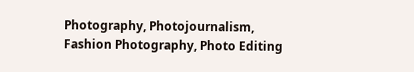Photography, Photojournalism, Fashion Photography, Photo Editing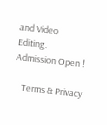and Video Editing. Admission Open !

    Terms & Privacy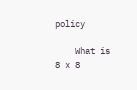policy

    What is 8 x 8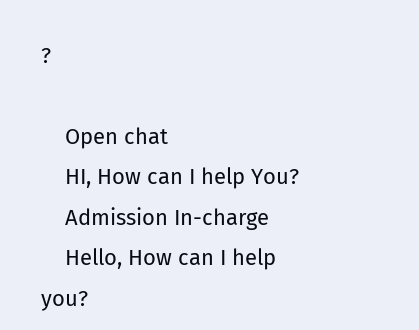?

    Open chat
    HI, How can I help You?
    Admission In-charge
    Hello, How can I help you?